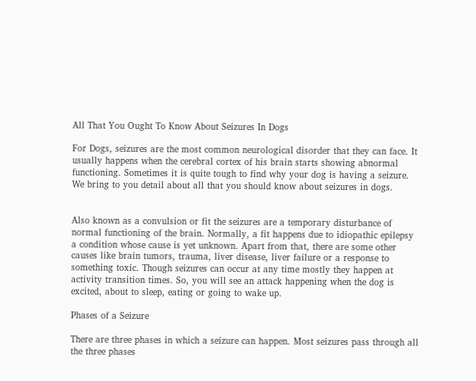All That You Ought To Know About Seizures In Dogs

For Dogs, seizures are the most common neurological disorder that they can face. It usually happens when the cerebral cortex of his brain starts showing abnormal functioning. Sometimes it is quite tough to find why your dog is having a seizure. We bring to you detail about all that you should know about seizures in dogs.


Also known as a convulsion or fit the seizures are a temporary disturbance of normal functioning of the brain. Normally, a fit happens due to idiopathic epilepsy a condition whose cause is yet unknown. Apart from that, there are some other causes like brain tumors, trauma, liver disease, liver failure or a response to something toxic. Though seizures can occur at any time mostly they happen at activity transition times. So, you will see an attack happening when the dog is excited, about to sleep, eating or going to wake up.

Phases of a Seizure

There are three phases in which a seizure can happen. Most seizures pass through all the three phases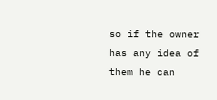so if the owner has any idea of them he can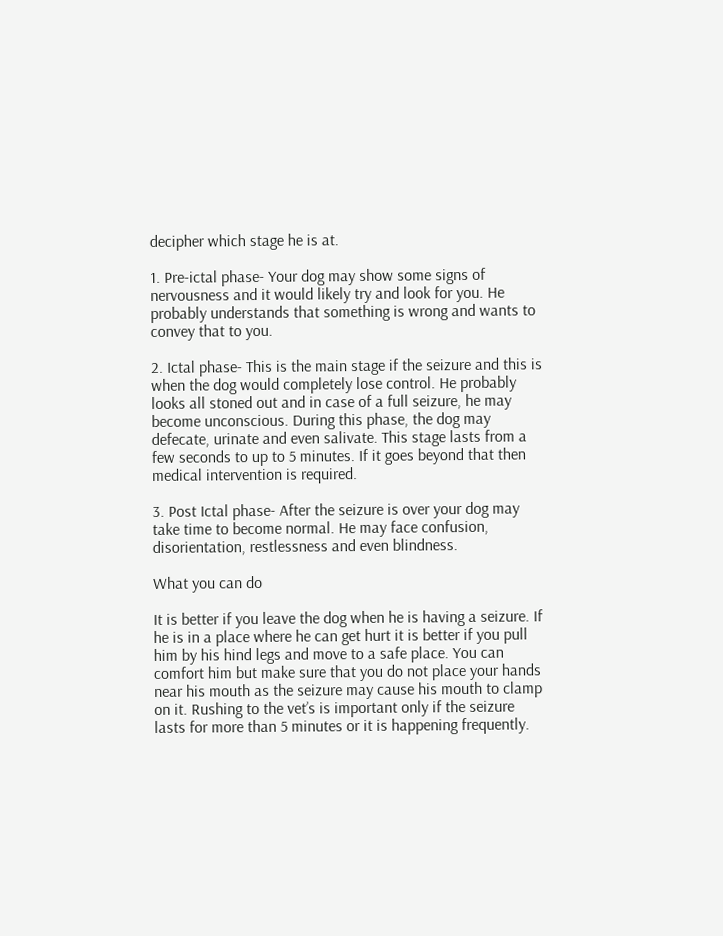decipher which stage he is at.

1. Pre-ictal phase- Your dog may show some signs of nervousness and it would likely try and look for you. He probably understands that something is wrong and wants to convey that to you.

2. Ictal phase- This is the main stage if the seizure and this is when the dog would completely lose control. He probably looks all stoned out and in case of a full seizure, he may become unconscious. During this phase, the dog may defecate, urinate and even salivate. This stage lasts from a few seconds to up to 5 minutes. If it goes beyond that then medical intervention is required.

3. Post Ictal phase- After the seizure is over your dog may take time to become normal. He may face confusion, disorientation, restlessness and even blindness.

What you can do

It is better if you leave the dog when he is having a seizure. If he is in a place where he can get hurt it is better if you pull him by his hind legs and move to a safe place. You can comfort him but make sure that you do not place your hands near his mouth as the seizure may cause his mouth to clamp on it. Rushing to the vet’s is important only if the seizure lasts for more than 5 minutes or it is happening frequently.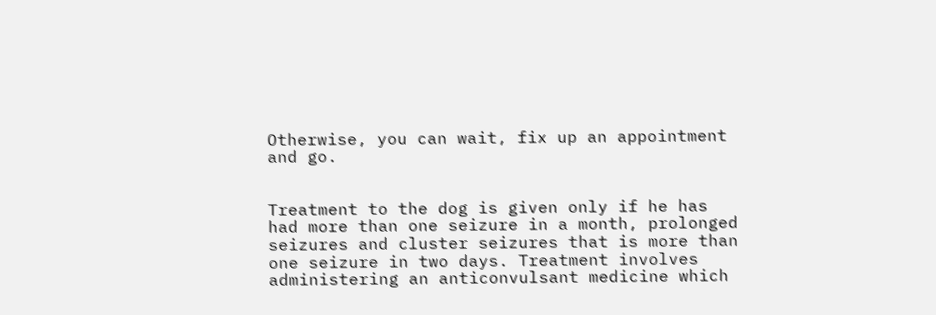Otherwise, you can wait, fix up an appointment and go.


Treatment to the dog is given only if he has had more than one seizure in a month, prolonged seizures and cluster seizures that is more than one seizure in two days. Treatment involves administering an anticonvulsant medicine which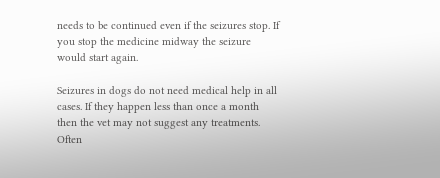needs to be continued even if the seizures stop. If you stop the medicine midway the seizure would start again.

Seizures in dogs do not need medical help in all cases. If they happen less than once a month then the vet may not suggest any treatments. Often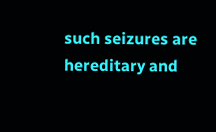such seizures are hereditary and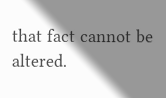that fact cannot be altered.